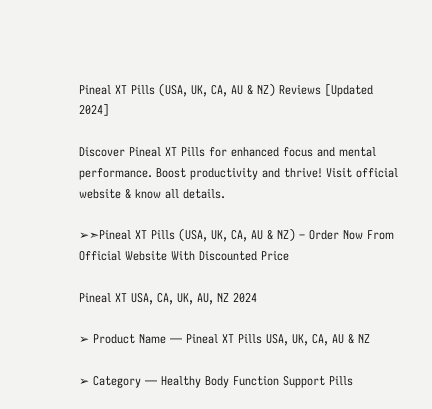Pineal XT Pills (USA, UK, CA, AU & NZ) Reviews [Updated 2024]

Discover Pineal XT Pills for enhanced focus and mental performance. Boost productivity and thrive! Visit official website & know all details.

➢➣Pineal XT Pills (USA, UK, CA, AU & NZ) – Order Now From Official Website With Discounted Price

Pineal XT USA, CA, UK, AU, NZ 2024

➢ Product Name — Pineal XT Pills USA, UK, CA, AU & NZ

➢ Category — Healthy Body Function Support Pills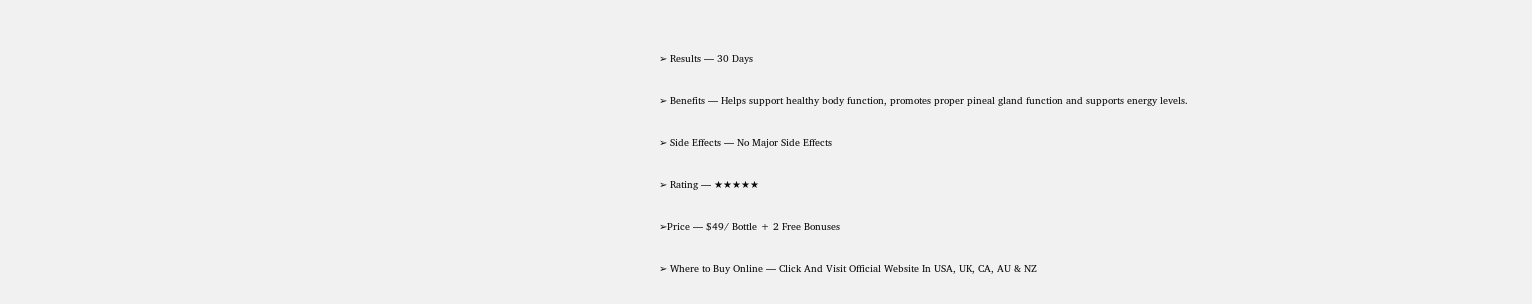➢ Results — 30 Days

➢ Benefits — Helps support healthy body function, promotes proper pineal gland function and supports energy levels.

➢ Side Effects — No Major Side Effects

➢ Rating — ★★★★★

➢Price — $49/ Bottle + 2 Free Bonuses

➢ Where to Buy Online — Click And Visit Official Website In USA, UK, CA, AU & NZ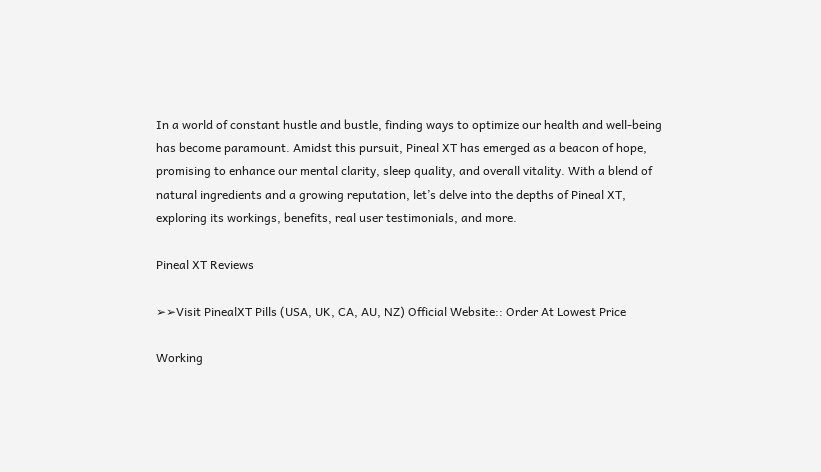In a world of constant hustle and bustle, finding ways to optimize our health and well-being has become paramount. Amidst this pursuit, Pineal XT has emerged as a beacon of hope, promising to enhance our mental clarity, sleep quality, and overall vitality. With a blend of natural ingredients and a growing reputation, let’s delve into the depths of Pineal XT, exploring its workings, benefits, real user testimonials, and more.

Pineal XT Reviews

➢➢Visit PinealXT Pills (USA, UK, CA, AU, NZ) Official Website:: Order At Lowest Price

Working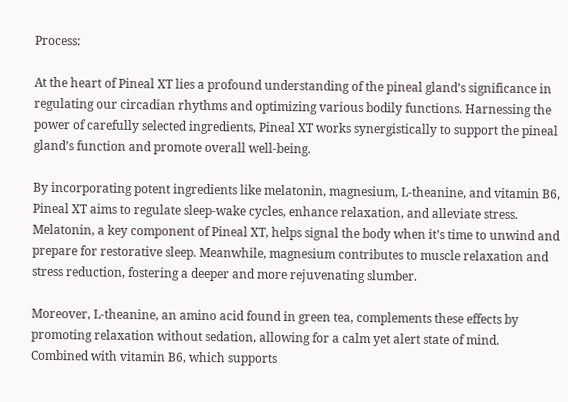Process:

At the heart of Pineal XT lies a profound understanding of the pineal gland’s significance in regulating our circadian rhythms and optimizing various bodily functions. Harnessing the power of carefully selected ingredients, Pineal XT works synergistically to support the pineal gland’s function and promote overall well-being.

By incorporating potent ingredients like melatonin, magnesium, L-theanine, and vitamin B6, Pineal XT aims to regulate sleep-wake cycles, enhance relaxation, and alleviate stress. Melatonin, a key component of Pineal XT, helps signal the body when it’s time to unwind and prepare for restorative sleep. Meanwhile, magnesium contributes to muscle relaxation and stress reduction, fostering a deeper and more rejuvenating slumber.

Moreover, L-theanine, an amino acid found in green tea, complements these effects by promoting relaxation without sedation, allowing for a calm yet alert state of mind. Combined with vitamin B6, which supports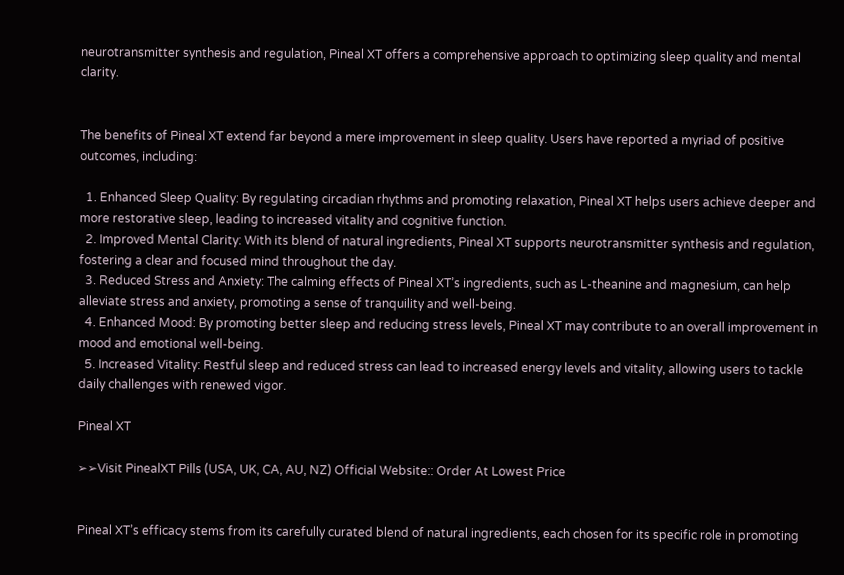neurotransmitter synthesis and regulation, Pineal XT offers a comprehensive approach to optimizing sleep quality and mental clarity.


The benefits of Pineal XT extend far beyond a mere improvement in sleep quality. Users have reported a myriad of positive outcomes, including:

  1. Enhanced Sleep Quality: By regulating circadian rhythms and promoting relaxation, Pineal XT helps users achieve deeper and more restorative sleep, leading to increased vitality and cognitive function.
  2. Improved Mental Clarity: With its blend of natural ingredients, Pineal XT supports neurotransmitter synthesis and regulation, fostering a clear and focused mind throughout the day.
  3. Reduced Stress and Anxiety: The calming effects of Pineal XT’s ingredients, such as L-theanine and magnesium, can help alleviate stress and anxiety, promoting a sense of tranquility and well-being.
  4. Enhanced Mood: By promoting better sleep and reducing stress levels, Pineal XT may contribute to an overall improvement in mood and emotional well-being.
  5. Increased Vitality: Restful sleep and reduced stress can lead to increased energy levels and vitality, allowing users to tackle daily challenges with renewed vigor.

Pineal XT

➢➢Visit PinealXT Pills (USA, UK, CA, AU, NZ) Official Website:: Order At Lowest Price


Pineal XT’s efficacy stems from its carefully curated blend of natural ingredients, each chosen for its specific role in promoting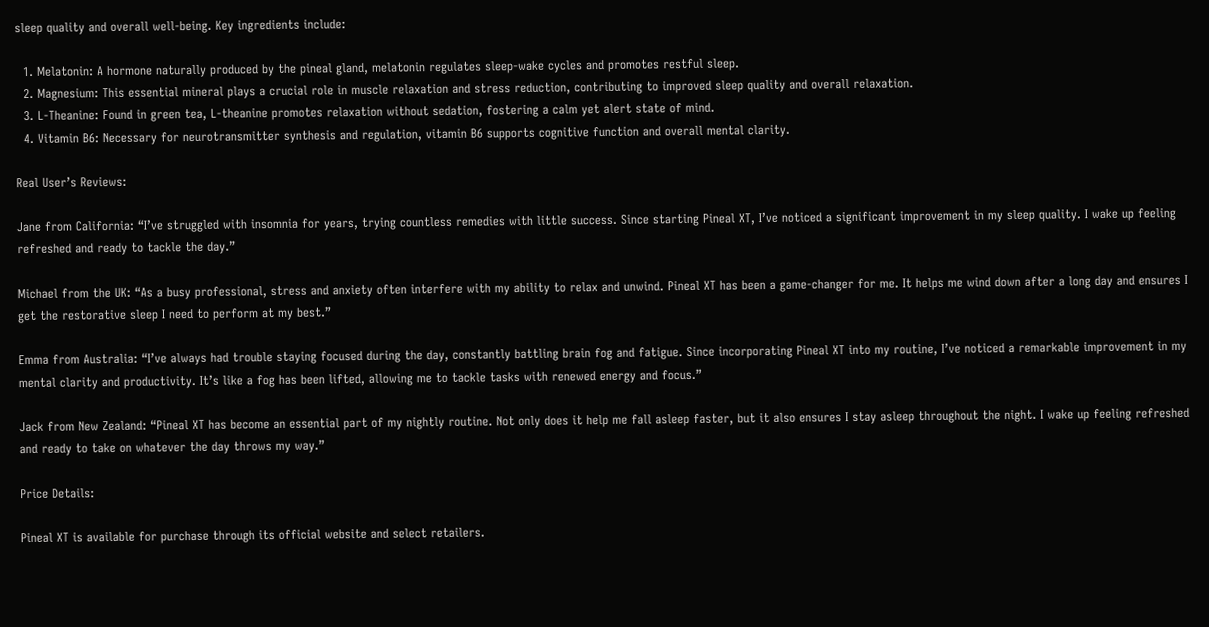sleep quality and overall well-being. Key ingredients include:

  1. Melatonin: A hormone naturally produced by the pineal gland, melatonin regulates sleep-wake cycles and promotes restful sleep.
  2. Magnesium: This essential mineral plays a crucial role in muscle relaxation and stress reduction, contributing to improved sleep quality and overall relaxation.
  3. L-Theanine: Found in green tea, L-theanine promotes relaxation without sedation, fostering a calm yet alert state of mind.
  4. Vitamin B6: Necessary for neurotransmitter synthesis and regulation, vitamin B6 supports cognitive function and overall mental clarity.

Real User’s Reviews:

Jane from California: “I’ve struggled with insomnia for years, trying countless remedies with little success. Since starting Pineal XT, I’ve noticed a significant improvement in my sleep quality. I wake up feeling refreshed and ready to tackle the day.”

Michael from the UK: “As a busy professional, stress and anxiety often interfere with my ability to relax and unwind. Pineal XT has been a game-changer for me. It helps me wind down after a long day and ensures I get the restorative sleep I need to perform at my best.”

Emma from Australia: “I’ve always had trouble staying focused during the day, constantly battling brain fog and fatigue. Since incorporating Pineal XT into my routine, I’ve noticed a remarkable improvement in my mental clarity and productivity. It’s like a fog has been lifted, allowing me to tackle tasks with renewed energy and focus.”

Jack from New Zealand: “Pineal XT has become an essential part of my nightly routine. Not only does it help me fall asleep faster, but it also ensures I stay asleep throughout the night. I wake up feeling refreshed and ready to take on whatever the day throws my way.”

Price Details:

Pineal XT is available for purchase through its official website and select retailers.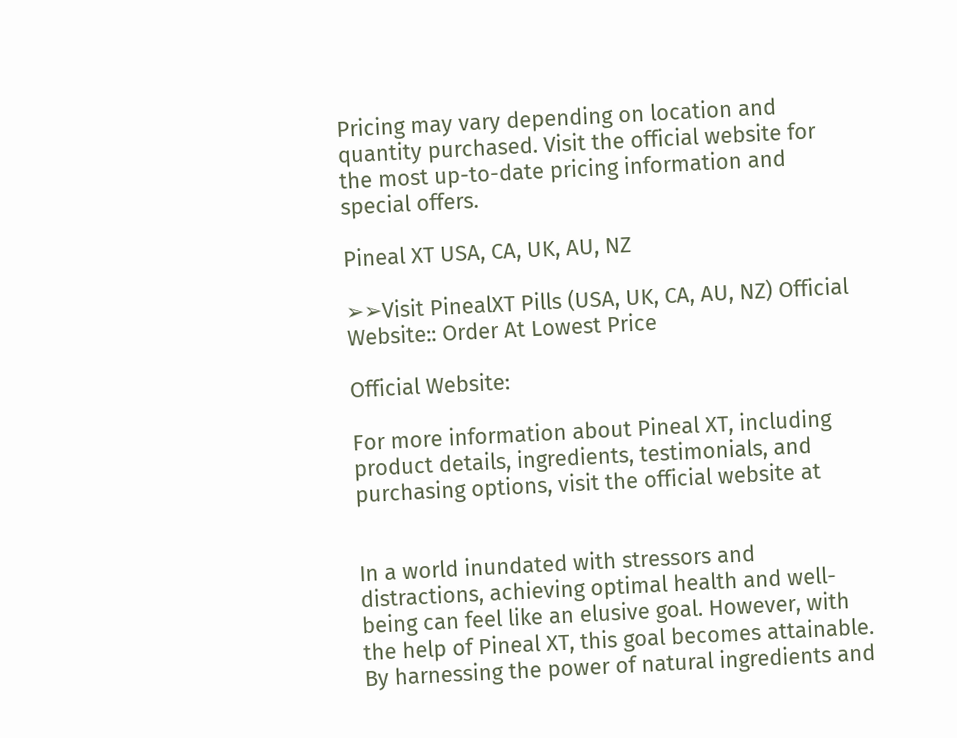Pricing may vary depending on location and quantity purchased. Visit the official website for the most up-to-date pricing information and special offers.

Pineal XT USA, CA, UK, AU, NZ

➢➢Visit PinealXT Pills (USA, UK, CA, AU, NZ) Official Website:: Order At Lowest Price

Official Website:

For more information about Pineal XT, including product details, ingredients, testimonials, and purchasing options, visit the official website at


In a world inundated with stressors and distractions, achieving optimal health and well-being can feel like an elusive goal. However, with the help of Pineal XT, this goal becomes attainable. By harnessing the power of natural ingredients and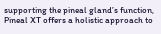supporting the pineal gland’s function, Pineal XT offers a holistic approach to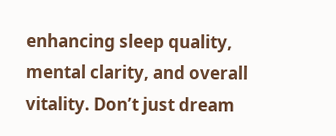enhancing sleep quality, mental clarity, and overall vitality. Don’t just dream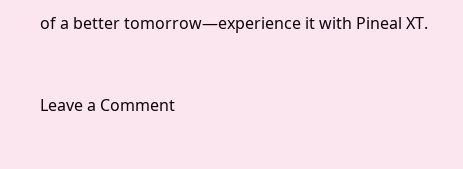of a better tomorrow—experience it with Pineal XT.


Leave a Comment